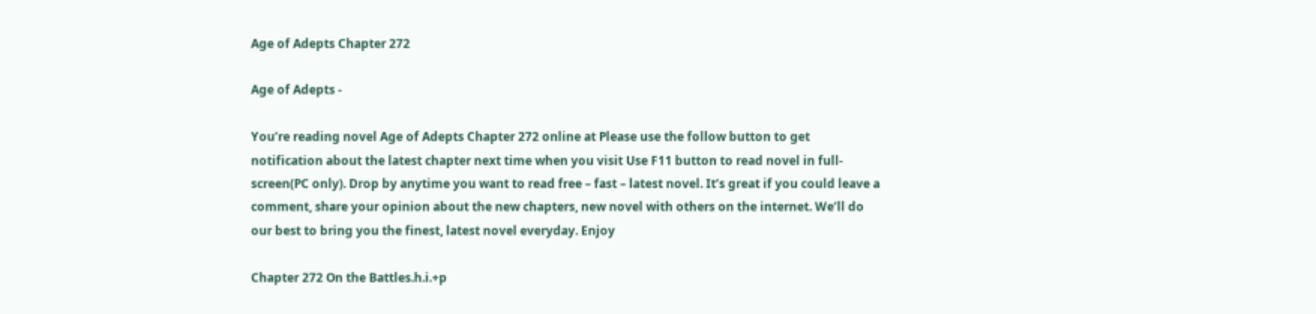Age of Adepts Chapter 272

Age of Adepts -

You’re reading novel Age of Adepts Chapter 272 online at Please use the follow button to get notification about the latest chapter next time when you visit Use F11 button to read novel in full-screen(PC only). Drop by anytime you want to read free – fast – latest novel. It’s great if you could leave a comment, share your opinion about the new chapters, new novel with others on the internet. We’ll do our best to bring you the finest, latest novel everyday. Enjoy

Chapter 272 On the Battles.h.i.+p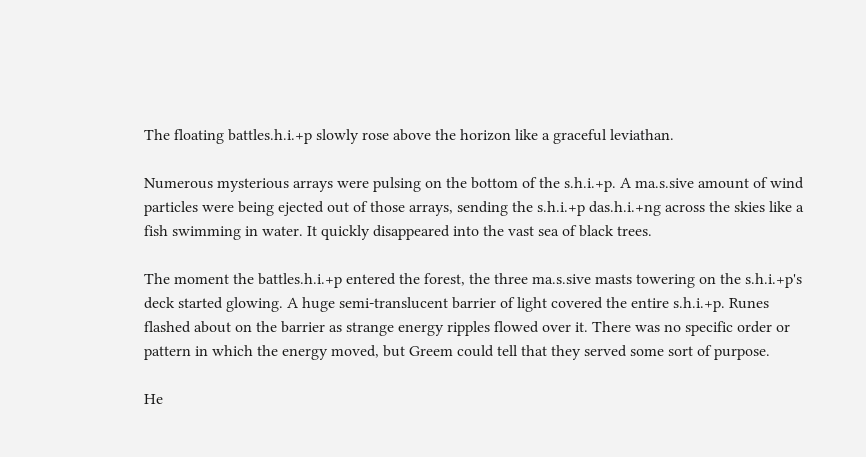The floating battles.h.i.+p slowly rose above the horizon like a graceful leviathan.

Numerous mysterious arrays were pulsing on the bottom of the s.h.i.+p. A ma.s.sive amount of wind particles were being ejected out of those arrays, sending the s.h.i.+p das.h.i.+ng across the skies like a fish swimming in water. It quickly disappeared into the vast sea of black trees.

The moment the battles.h.i.+p entered the forest, the three ma.s.sive masts towering on the s.h.i.+p's deck started glowing. A huge semi-translucent barrier of light covered the entire s.h.i.+p. Runes flashed about on the barrier as strange energy ripples flowed over it. There was no specific order or pattern in which the energy moved, but Greem could tell that they served some sort of purpose.

He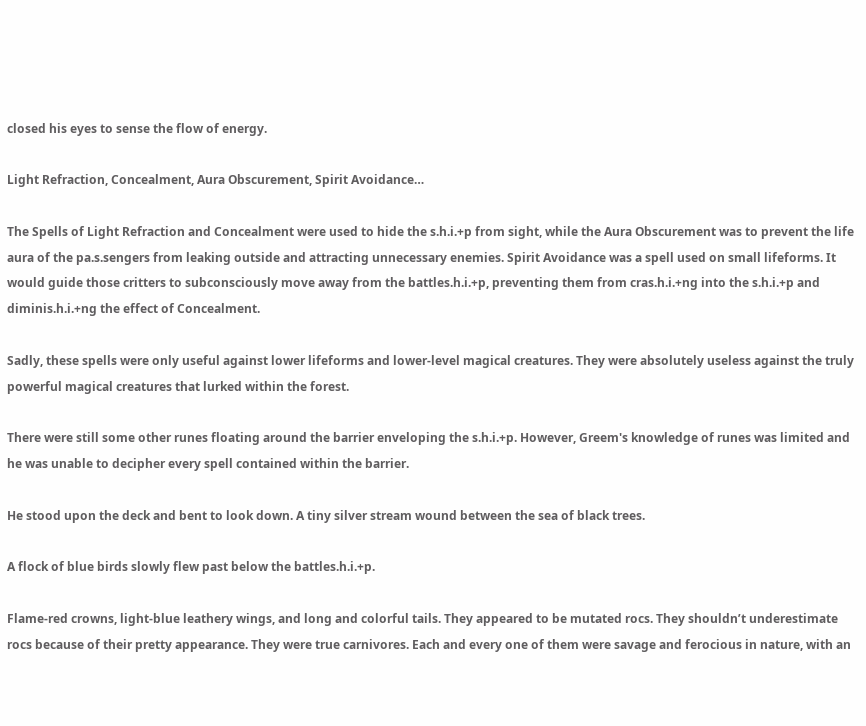closed his eyes to sense the flow of energy.

Light Refraction, Concealment, Aura Obscurement, Spirit Avoidance…

The Spells of Light Refraction and Concealment were used to hide the s.h.i.+p from sight, while the Aura Obscurement was to prevent the life aura of the pa.s.sengers from leaking outside and attracting unnecessary enemies. Spirit Avoidance was a spell used on small lifeforms. It would guide those critters to subconsciously move away from the battles.h.i.+p, preventing them from cras.h.i.+ng into the s.h.i.+p and diminis.h.i.+ng the effect of Concealment.

Sadly, these spells were only useful against lower lifeforms and lower-level magical creatures. They were absolutely useless against the truly powerful magical creatures that lurked within the forest.

There were still some other runes floating around the barrier enveloping the s.h.i.+p. However, Greem's knowledge of runes was limited and he was unable to decipher every spell contained within the barrier.

He stood upon the deck and bent to look down. A tiny silver stream wound between the sea of black trees.

A flock of blue birds slowly flew past below the battles.h.i.+p.

Flame-red crowns, light-blue leathery wings, and long and colorful tails. They appeared to be mutated rocs. They shouldn’t underestimate rocs because of their pretty appearance. They were true carnivores. Each and every one of them were savage and ferocious in nature, with an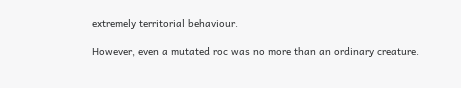extremely territorial behaviour.

However, even a mutated roc was no more than an ordinary creature.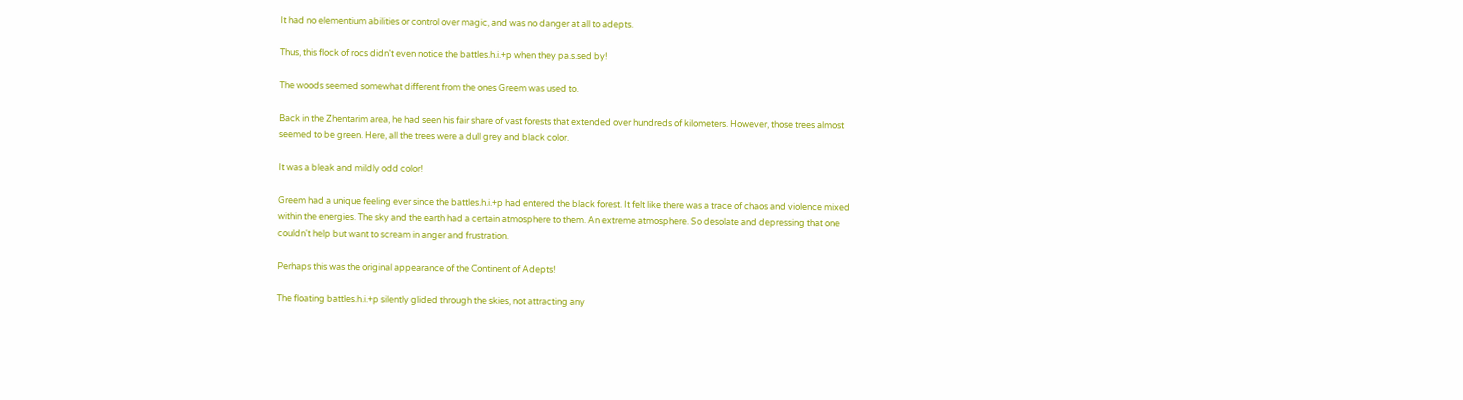It had no elementium abilities or control over magic, and was no danger at all to adepts.

Thus, this flock of rocs didn't even notice the battles.h.i.+p when they pa.s.sed by!

The woods seemed somewhat different from the ones Greem was used to.

Back in the Zhentarim area, he had seen his fair share of vast forests that extended over hundreds of kilometers. However, those trees almost seemed to be green. Here, all the trees were a dull grey and black color.

It was a bleak and mildly odd color!

Greem had a unique feeling ever since the battles.h.i.+p had entered the black forest. It felt like there was a trace of chaos and violence mixed within the energies. The sky and the earth had a certain atmosphere to them. An extreme atmosphere. So desolate and depressing that one couldn't help but want to scream in anger and frustration.

Perhaps this was the original appearance of the Continent of Adepts!

The floating battles.h.i.+p silently glided through the skies, not attracting any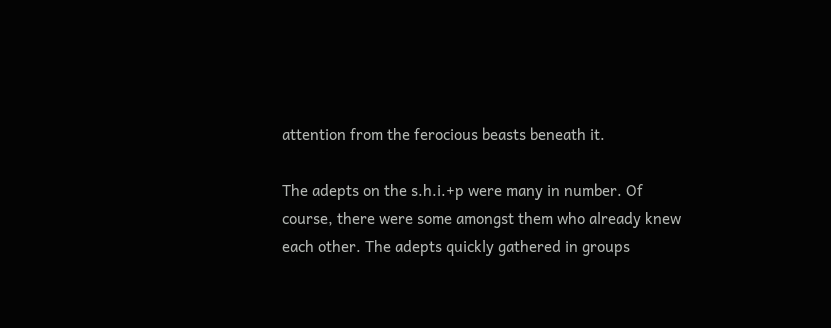attention from the ferocious beasts beneath it.

The adepts on the s.h.i.+p were many in number. Of course, there were some amongst them who already knew each other. The adepts quickly gathered in groups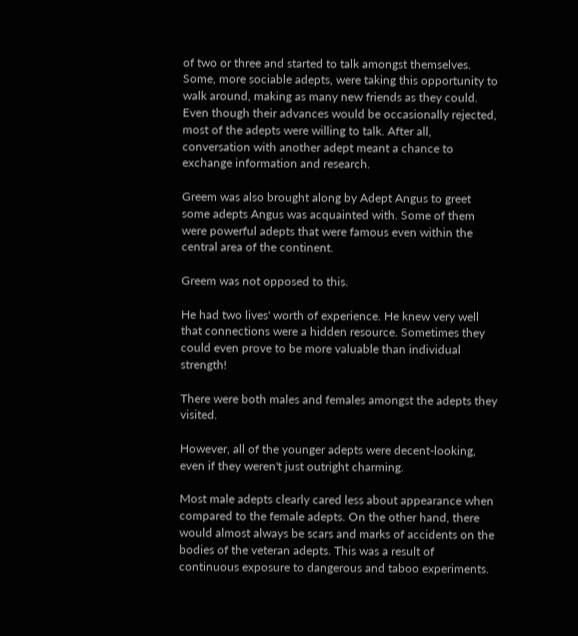of two or three and started to talk amongst themselves. Some, more sociable adepts, were taking this opportunity to walk around, making as many new friends as they could. Even though their advances would be occasionally rejected, most of the adepts were willing to talk. After all, conversation with another adept meant a chance to exchange information and research.

Greem was also brought along by Adept Angus to greet some adepts Angus was acquainted with. Some of them were powerful adepts that were famous even within the central area of the continent.

Greem was not opposed to this.

He had two lives' worth of experience. He knew very well that connections were a hidden resource. Sometimes they could even prove to be more valuable than individual strength!

There were both males and females amongst the adepts they visited.

However, all of the younger adepts were decent-looking, even if they weren't just outright charming.

Most male adepts clearly cared less about appearance when compared to the female adepts. On the other hand, there would almost always be scars and marks of accidents on the bodies of the veteran adepts. This was a result of continuous exposure to dangerous and taboo experiments.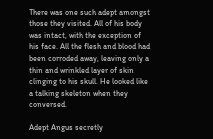There was one such adept amongst those they visited. All of his body was intact, with the exception of his face. All the flesh and blood had been corroded away, leaving only a thin and wrinkled layer of skin clinging to his skull. He looked like a talking skeleton when they conversed.

Adept Angus secretly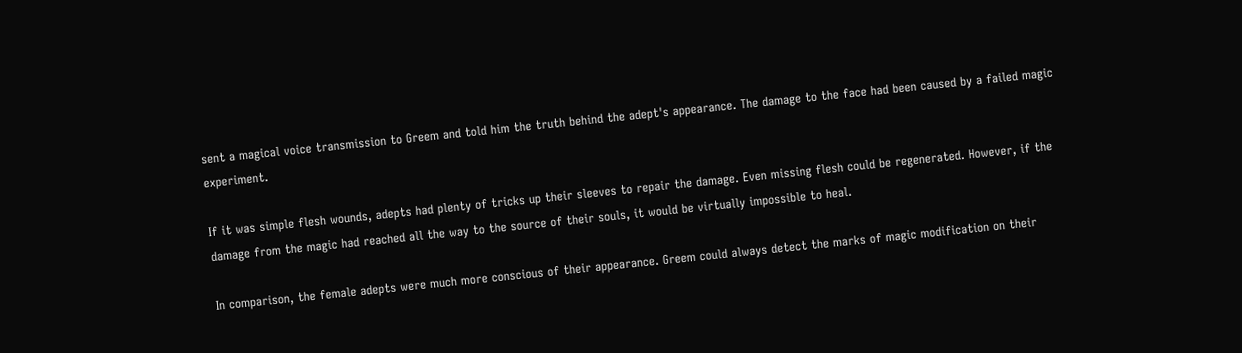sent a magical voice transmission to Greem and told him the truth behind the adept's appearance. The damage to the face had been caused by a failed magic experiment.

If it was simple flesh wounds, adepts had plenty of tricks up their sleeves to repair the damage. Even missing flesh could be regenerated. However, if the damage from the magic had reached all the way to the source of their souls, it would be virtually impossible to heal.

In comparison, the female adepts were much more conscious of their appearance. Greem could always detect the marks of magic modification on their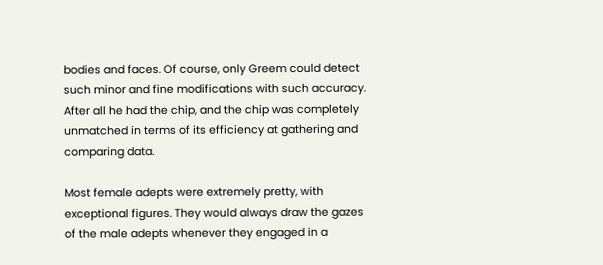bodies and faces. Of course, only Greem could detect such minor and fine modifications with such accuracy. After all he had the chip, and the chip was completely unmatched in terms of its efficiency at gathering and comparing data.

Most female adepts were extremely pretty, with exceptional figures. They would always draw the gazes of the male adepts whenever they engaged in a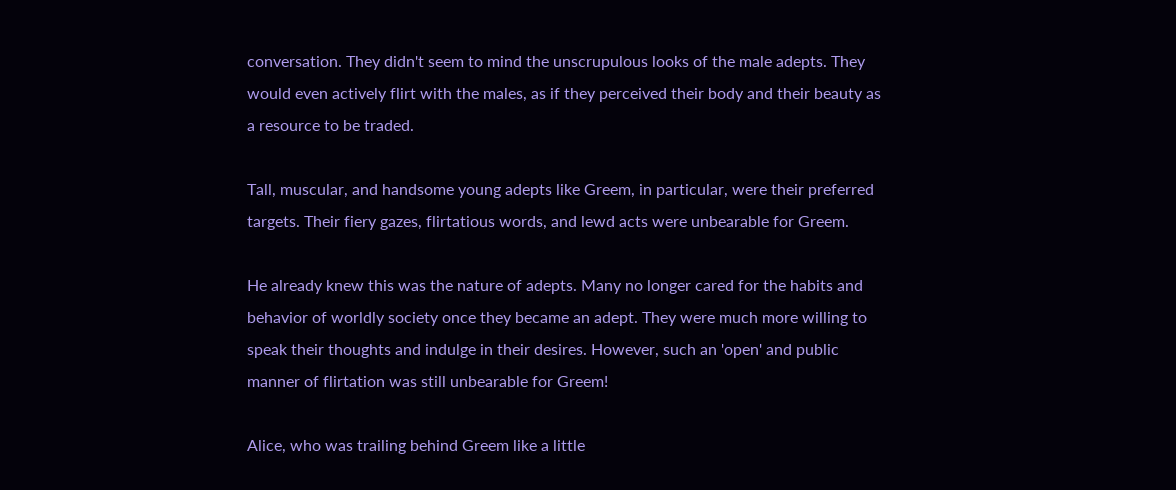conversation. They didn't seem to mind the unscrupulous looks of the male adepts. They would even actively flirt with the males, as if they perceived their body and their beauty as a resource to be traded.

Tall, muscular, and handsome young adepts like Greem, in particular, were their preferred targets. Their fiery gazes, flirtatious words, and lewd acts were unbearable for Greem.

He already knew this was the nature of adepts. Many no longer cared for the habits and behavior of worldly society once they became an adept. They were much more willing to speak their thoughts and indulge in their desires. However, such an 'open' and public manner of flirtation was still unbearable for Greem!

Alice, who was trailing behind Greem like a little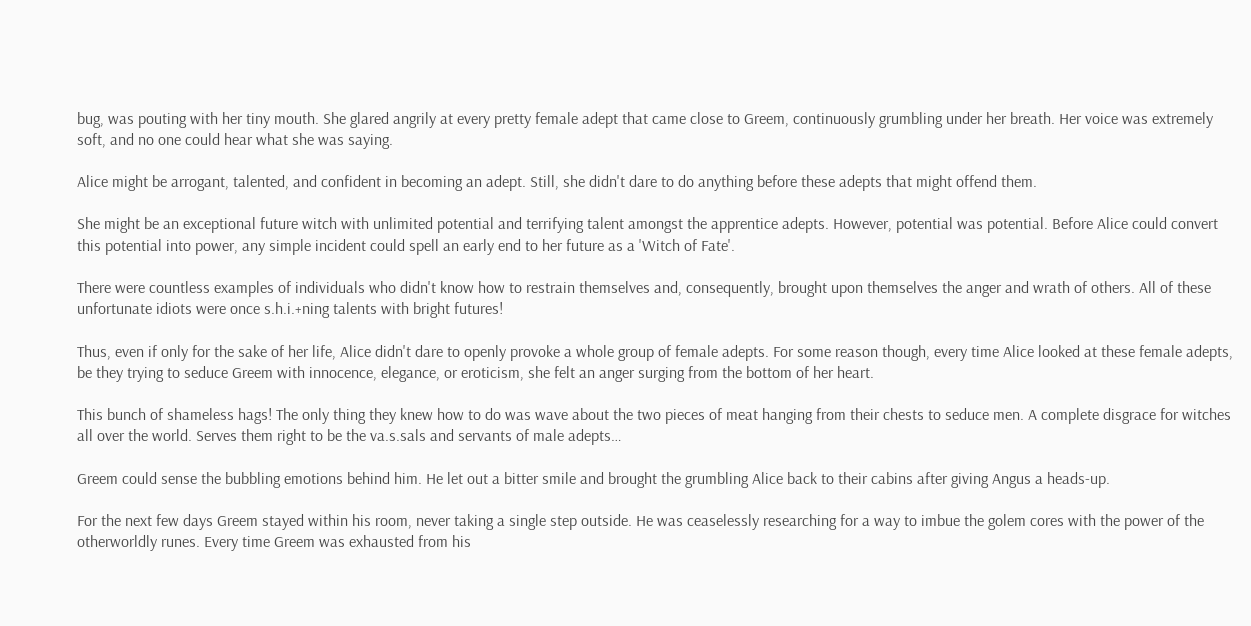bug, was pouting with her tiny mouth. She glared angrily at every pretty female adept that came close to Greem, continuously grumbling under her breath. Her voice was extremely soft, and no one could hear what she was saying.

Alice might be arrogant, talented, and confident in becoming an adept. Still, she didn't dare to do anything before these adepts that might offend them.

She might be an exceptional future witch with unlimited potential and terrifying talent amongst the apprentice adepts. However, potential was potential. Before Alice could convert this potential into power, any simple incident could spell an early end to her future as a 'Witch of Fate'.

There were countless examples of individuals who didn't know how to restrain themselves and, consequently, brought upon themselves the anger and wrath of others. All of these unfortunate idiots were once s.h.i.+ning talents with bright futures!

Thus, even if only for the sake of her life, Alice didn't dare to openly provoke a whole group of female adepts. For some reason though, every time Alice looked at these female adepts, be they trying to seduce Greem with innocence, elegance, or eroticism, she felt an anger surging from the bottom of her heart.

This bunch of shameless hags! The only thing they knew how to do was wave about the two pieces of meat hanging from their chests to seduce men. A complete disgrace for witches all over the world. Serves them right to be the va.s.sals and servants of male adepts…

Greem could sense the bubbling emotions behind him. He let out a bitter smile and brought the grumbling Alice back to their cabins after giving Angus a heads-up.

For the next few days Greem stayed within his room, never taking a single step outside. He was ceaselessly researching for a way to imbue the golem cores with the power of the otherworldly runes. Every time Greem was exhausted from his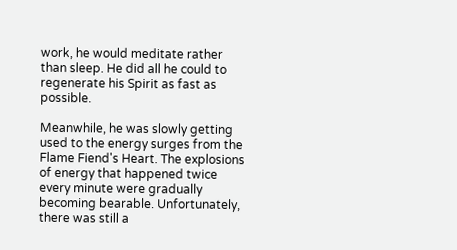work, he would meditate rather than sleep. He did all he could to regenerate his Spirit as fast as possible.

Meanwhile, he was slowly getting used to the energy surges from the Flame Fiend's Heart. The explosions of energy that happened twice every minute were gradually becoming bearable. Unfortunately, there was still a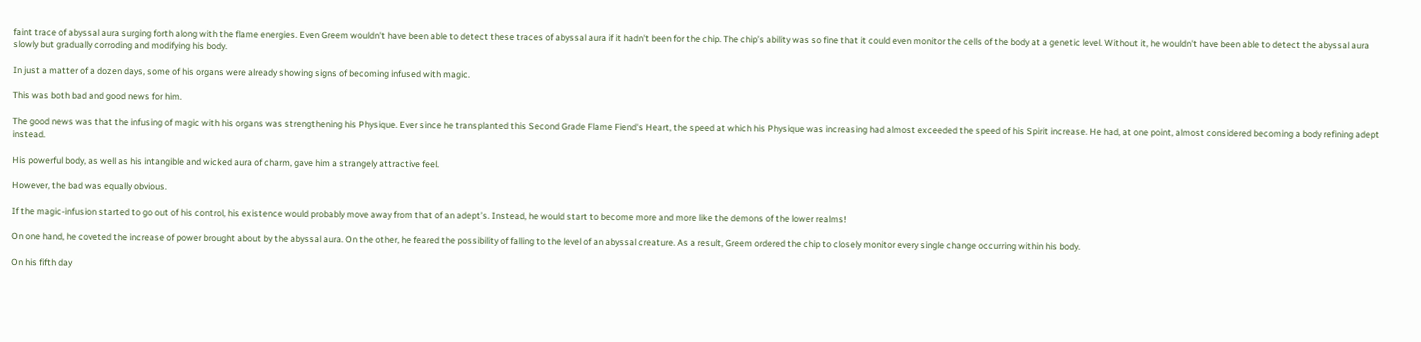faint trace of abyssal aura surging forth along with the flame energies. Even Greem wouldn't have been able to detect these traces of abyssal aura if it hadn't been for the chip. The chip’s ability was so fine that it could even monitor the cells of the body at a genetic level. Without it, he wouldn't have been able to detect the abyssal aura slowly but gradually corroding and modifying his body.

In just a matter of a dozen days, some of his organs were already showing signs of becoming infused with magic.

This was both bad and good news for him.

The good news was that the infusing of magic with his organs was strengthening his Physique. Ever since he transplanted this Second Grade Flame Fiend's Heart, the speed at which his Physique was increasing had almost exceeded the speed of his Spirit increase. He had, at one point, almost considered becoming a body refining adept instead.

His powerful body, as well as his intangible and wicked aura of charm, gave him a strangely attractive feel.

However, the bad was equally obvious.

If the magic-infusion started to go out of his control, his existence would probably move away from that of an adept’s. Instead, he would start to become more and more like the demons of the lower realms!

On one hand, he coveted the increase of power brought about by the abyssal aura. On the other, he feared the possibility of falling to the level of an abyssal creature. As a result, Greem ordered the chip to closely monitor every single change occurring within his body.

On his fifth day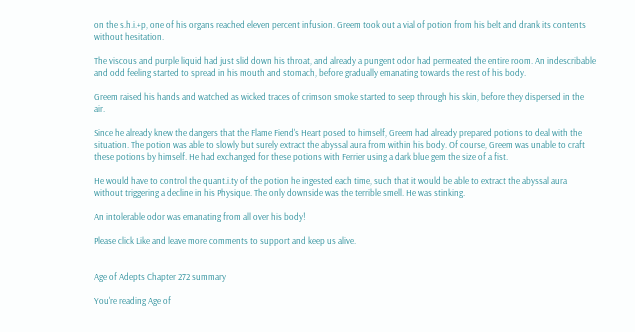on the s.h.i.+p, one of his organs reached eleven percent infusion. Greem took out a vial of potion from his belt and drank its contents without hesitation.

The viscous and purple liquid had just slid down his throat, and already a pungent odor had permeated the entire room. An indescribable and odd feeling started to spread in his mouth and stomach, before gradually emanating towards the rest of his body.

Greem raised his hands and watched as wicked traces of crimson smoke started to seep through his skin, before they dispersed in the air.

Since he already knew the dangers that the Flame Fiend's Heart posed to himself, Greem had already prepared potions to deal with the situation. The potion was able to slowly but surely extract the abyssal aura from within his body. Of course, Greem was unable to craft these potions by himself. He had exchanged for these potions with Ferrier using a dark blue gem the size of a fist.

He would have to control the quant.i.ty of the potion he ingested each time, such that it would be able to extract the abyssal aura without triggering a decline in his Physique. The only downside was the terrible smell. He was stinking.

An intolerable odor was emanating from all over his body!

Please click Like and leave more comments to support and keep us alive.


Age of Adepts Chapter 272 summary

You're reading Age of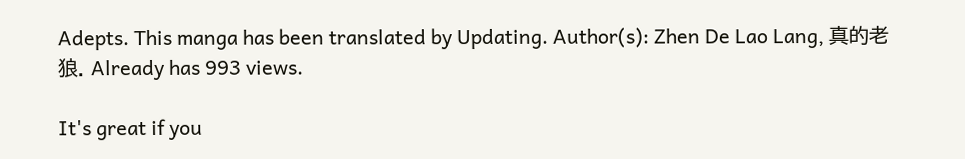Adepts. This manga has been translated by Updating. Author(s): Zhen De Lao Lang, 真的老狼. Already has 993 views.

It's great if you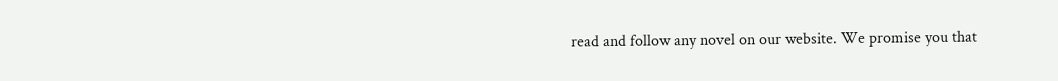read and follow any novel on our website. We promise you that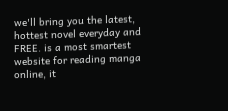we'll bring you the latest, hottest novel everyday and FREE. is a most smartest website for reading manga online, it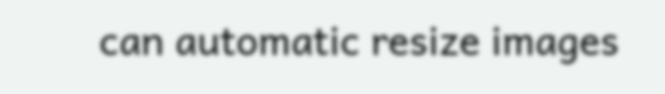can automatic resize images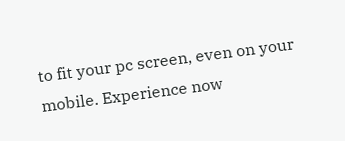to fit your pc screen, even on your mobile. Experience now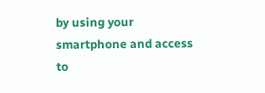by using your smartphone and access to